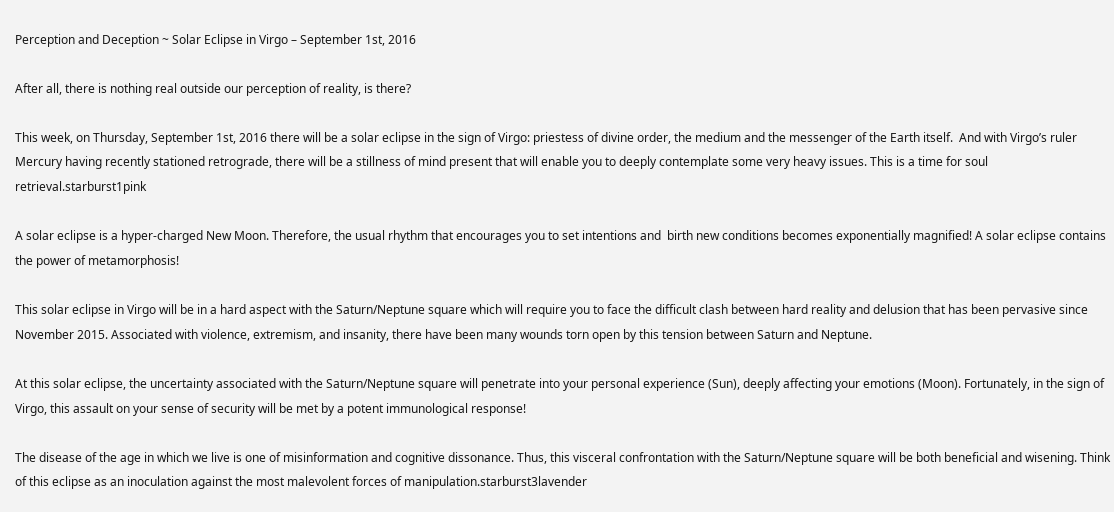Perception and Deception ~ Solar Eclipse in Virgo – September 1st, 2016

After all, there is nothing real outside our perception of reality, is there?

This week, on Thursday, September 1st, 2016 there will be a solar eclipse in the sign of Virgo: priestess of divine order, the medium and the messenger of the Earth itself.  And with Virgo’s ruler Mercury having recently stationed retrograde, there will be a stillness of mind present that will enable you to deeply contemplate some very heavy issues. This is a time for soul retrieval.starburst1pink

A solar eclipse is a hyper-charged New Moon. Therefore, the usual rhythm that encourages you to set intentions and  birth new conditions becomes exponentially magnified! A solar eclipse contains the power of metamorphosis!

This solar eclipse in Virgo will be in a hard aspect with the Saturn/Neptune square which will require you to face the difficult clash between hard reality and delusion that has been pervasive since November 2015. Associated with violence, extremism, and insanity, there have been many wounds torn open by this tension between Saturn and Neptune.

At this solar eclipse, the uncertainty associated with the Saturn/Neptune square will penetrate into your personal experience (Sun), deeply affecting your emotions (Moon). Fortunately, in the sign of Virgo, this assault on your sense of security will be met by a potent immunological response!

The disease of the age in which we live is one of misinformation and cognitive dissonance. Thus, this visceral confrontation with the Saturn/Neptune square will be both beneficial and wisening. Think of this eclipse as an inoculation against the most malevolent forces of manipulation.starburst3lavender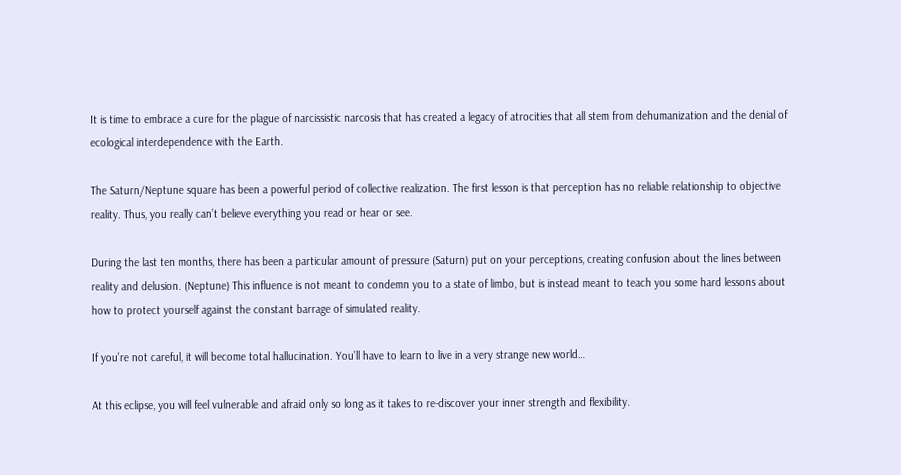It is time to embrace a cure for the plague of narcissistic narcosis that has created a legacy of atrocities that all stem from dehumanization and the denial of ecological interdependence with the Earth.

The Saturn/Neptune square has been a powerful period of collective realization. The first lesson is that perception has no reliable relationship to objective reality. Thus, you really can’t believe everything you read or hear or see.

During the last ten months, there has been a particular amount of pressure (Saturn) put on your perceptions, creating confusion about the lines between reality and delusion. (Neptune) This influence is not meant to condemn you to a state of limbo, but is instead meant to teach you some hard lessons about how to protect yourself against the constant barrage of simulated reality.

If you’re not careful, it will become total hallucination. You’ll have to learn to live in a very strange new world…

At this eclipse, you will feel vulnerable and afraid only so long as it takes to re-discover your inner strength and flexibility.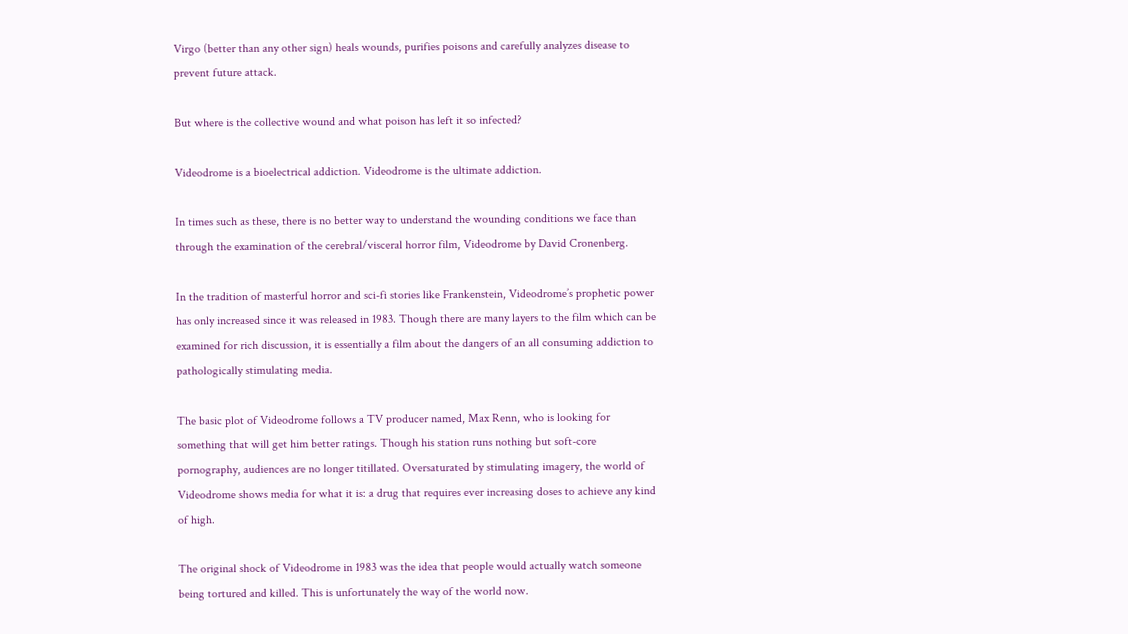Virgo (better than any other sign) heals wounds, purifies poisons and carefully analyzes disease to prevent future attack.

But where is the collective wound and what poison has left it so infected?

Videodrome is a bioelectrical addiction. Videodrome is the ultimate addiction.

In times such as these, there is no better way to understand the wounding conditions we face than through the examination of the cerebral/visceral horror film, Videodrome by David Cronenberg.

In the tradition of masterful horror and sci-fi stories like Frankenstein, Videodrome’s prophetic power has only increased since it was released in 1983. Though there are many layers to the film which can be examined for rich discussion, it is essentially a film about the dangers of an all consuming addiction to pathologically stimulating media.

The basic plot of Videodrome follows a TV producer named, Max Renn, who is looking for something that will get him better ratings. Though his station runs nothing but soft-core pornography, audiences are no longer titillated. Oversaturated by stimulating imagery, the world of Videodrome shows media for what it is: a drug that requires ever increasing doses to achieve any kind of high.

The original shock of Videodrome in 1983 was the idea that people would actually watch someone being tortured and killed. This is unfortunately the way of the world now.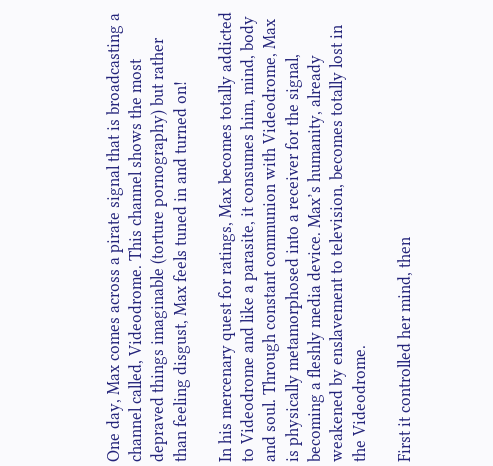One day, Max comes across a pirate signal that is broadcasting a channel called, Videodrome. This channel shows the most depraved things imaginable (torture pornography) but rather than feeling disgust, Max feels tuned in and turned on!

In his mercenary quest for ratings, Max becomes totally addicted to Videodrome and like a parasite, it consumes him, mind, body and soul. Through constant communion with Videodrome, Max is physically metamorphosed into a receiver for the signal, becoming a fleshly media device. Max’s humanity, already weakened by enslavement to television, becomes totally lost in the Videodrome.

First it controlled her mind, then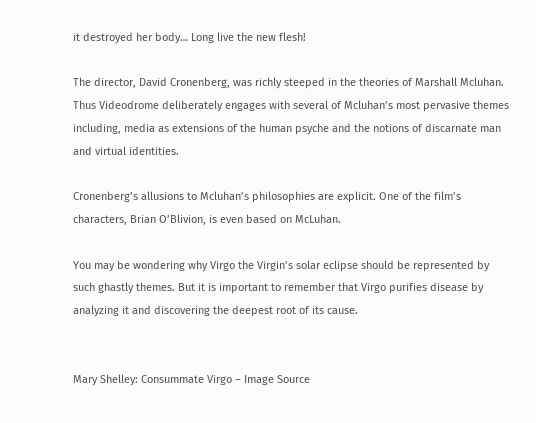it destroyed her body… Long live the new flesh!

The director, David Cronenberg, was richly steeped in the theories of Marshall Mcluhan. Thus Videodrome deliberately engages with several of Mcluhan’s most pervasive themes including, media as extensions of the human psyche and the notions of discarnate man and virtual identities.

Cronenberg’s allusions to Mcluhan’s philosophies are explicit. One of the film’s characters, Brian O’Blivion, is even based on McLuhan.

You may be wondering why Virgo the Virgin’s solar eclipse should be represented by such ghastly themes. But it is important to remember that Virgo purifies disease by analyzing it and discovering the deepest root of its cause.


Mary Shelley: Consummate Virgo – Image Source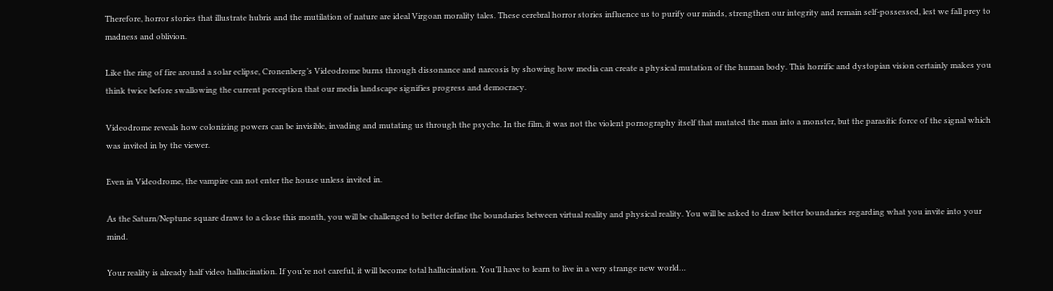Therefore, horror stories that illustrate hubris and the mutilation of nature are ideal Virgoan morality tales. These cerebral horror stories influence us to purify our minds, strengthen our integrity and remain self-possessed, lest we fall prey to madness and oblivion.

Like the ring of fire around a solar eclipse, Cronenberg’s Videodrome burns through dissonance and narcosis by showing how media can create a physical mutation of the human body. This horrific and dystopian vision certainly makes you think twice before swallowing the current perception that our media landscape signifies progress and democracy.

Videodrome reveals how colonizing powers can be invisible, invading and mutating us through the psyche. In the film, it was not the violent pornography itself that mutated the man into a monster, but the parasitic force of the signal which was invited in by the viewer.

Even in Videodrome, the vampire can not enter the house unless invited in.

As the Saturn/Neptune square draws to a close this month, you will be challenged to better define the boundaries between virtual reality and physical reality. You will be asked to draw better boundaries regarding what you invite into your mind.

Your reality is already half video hallucination. If you’re not careful, it will become total hallucination. You’ll have to learn to live in a very strange new world…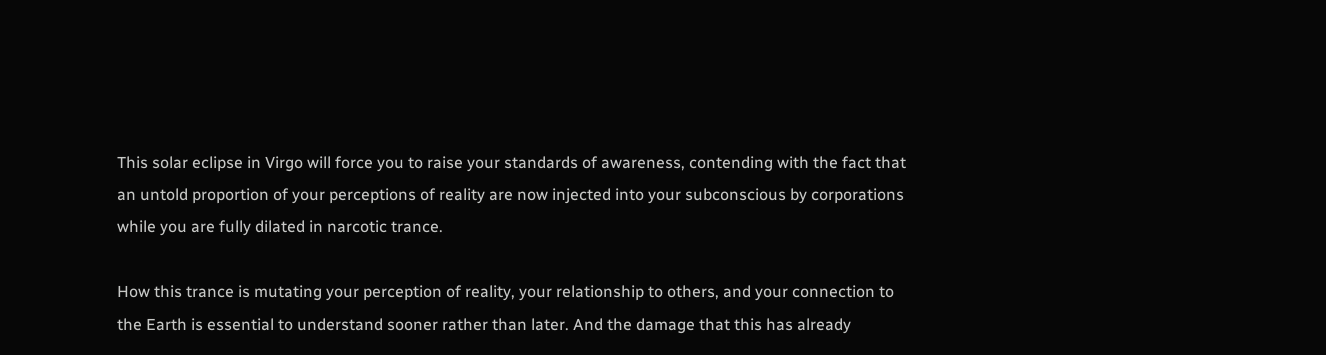This solar eclipse in Virgo will force you to raise your standards of awareness, contending with the fact that an untold proportion of your perceptions of reality are now injected into your subconscious by corporations while you are fully dilated in narcotic trance.

How this trance is mutating your perception of reality, your relationship to others, and your connection to the Earth is essential to understand sooner rather than later. And the damage that this has already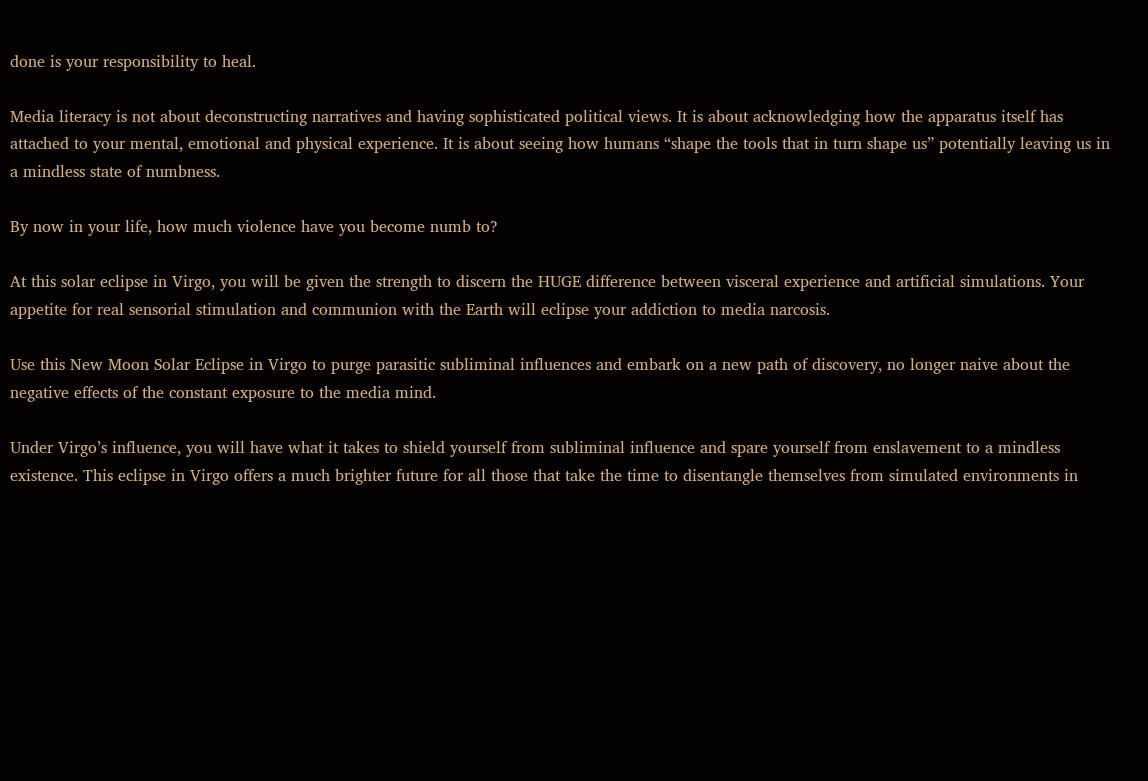done is your responsibility to heal.

Media literacy is not about deconstructing narratives and having sophisticated political views. It is about acknowledging how the apparatus itself has attached to your mental, emotional and physical experience. It is about seeing how humans “shape the tools that in turn shape us” potentially leaving us in a mindless state of numbness.

By now in your life, how much violence have you become numb to?

At this solar eclipse in Virgo, you will be given the strength to discern the HUGE difference between visceral experience and artificial simulations. Your appetite for real sensorial stimulation and communion with the Earth will eclipse your addiction to media narcosis.

Use this New Moon Solar Eclipse in Virgo to purge parasitic subliminal influences and embark on a new path of discovery, no longer naive about the negative effects of the constant exposure to the media mind.

Under Virgo’s influence, you will have what it takes to shield yourself from subliminal influence and spare yourself from enslavement to a mindless existence. This eclipse in Virgo offers a much brighter future for all those that take the time to disentangle themselves from simulated environments in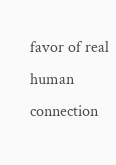favor of real human connection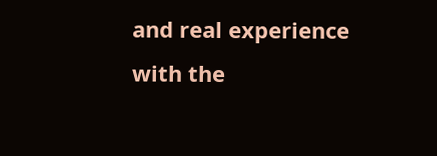and real experience with the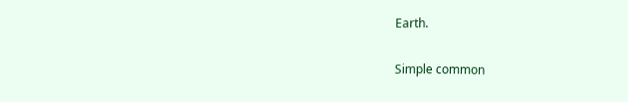Earth.

Simple common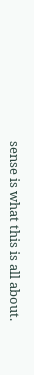sense is what this is all about.